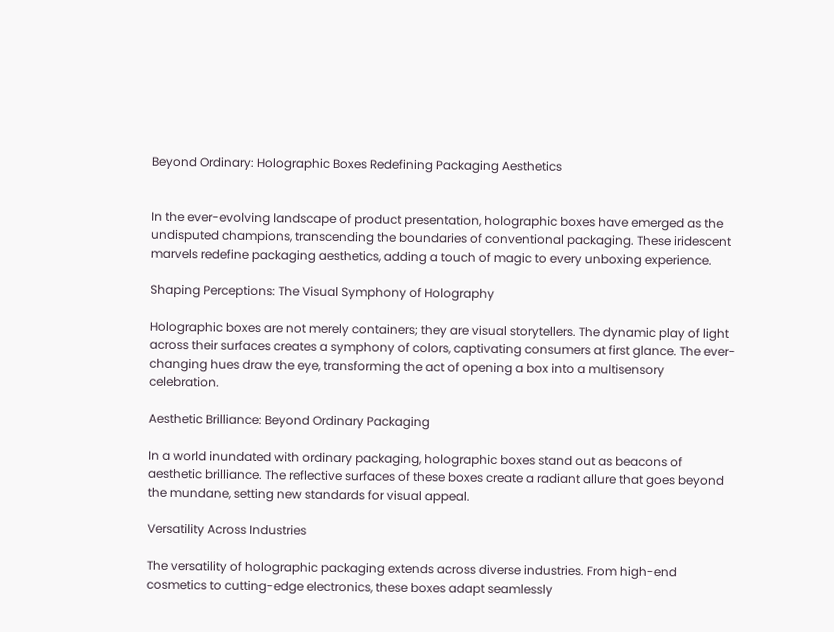Beyond Ordinary: Holographic Boxes Redefining Packaging Aesthetics


In the ever-evolving landscape of product presentation, holographic boxes have emerged as the undisputed champions, transcending the boundaries of conventional packaging. These iridescent marvels redefine packaging aesthetics, adding a touch of magic to every unboxing experience.

Shaping Perceptions: The Visual Symphony of Holography

Holographic boxes are not merely containers; they are visual storytellers. The dynamic play of light across their surfaces creates a symphony of colors, captivating consumers at first glance. The ever-changing hues draw the eye, transforming the act of opening a box into a multisensory celebration.

Aesthetic Brilliance: Beyond Ordinary Packaging

In a world inundated with ordinary packaging, holographic boxes stand out as beacons of aesthetic brilliance. The reflective surfaces of these boxes create a radiant allure that goes beyond the mundane, setting new standards for visual appeal.

Versatility Across Industries

The versatility of holographic packaging extends across diverse industries. From high-end cosmetics to cutting-edge electronics, these boxes adapt seamlessly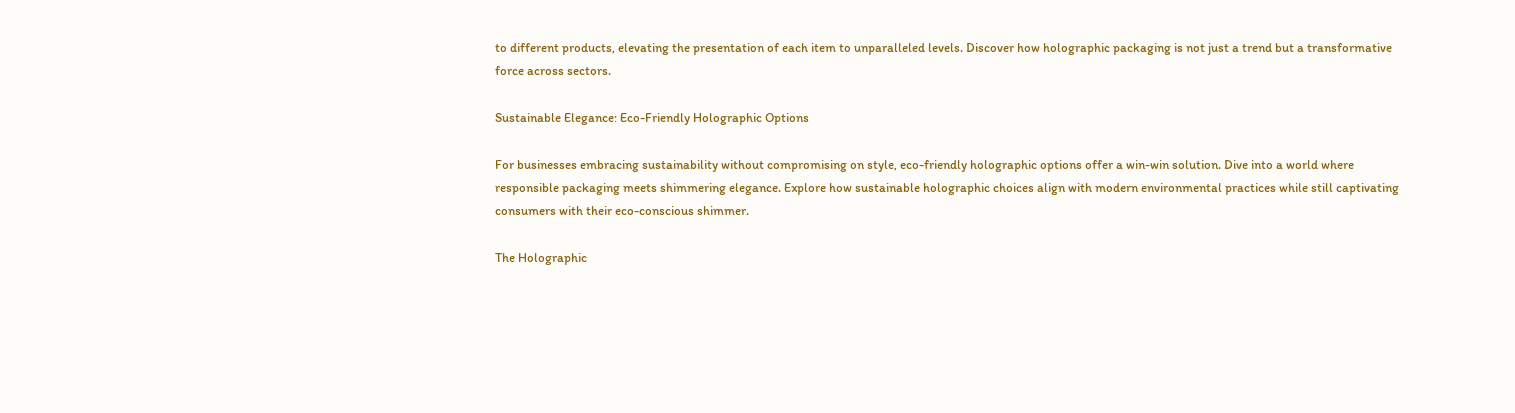to different products, elevating the presentation of each item to unparalleled levels. Discover how holographic packaging is not just a trend but a transformative force across sectors.

Sustainable Elegance: Eco-Friendly Holographic Options

For businesses embracing sustainability without compromising on style, eco-friendly holographic options offer a win-win solution. Dive into a world where responsible packaging meets shimmering elegance. Explore how sustainable holographic choices align with modern environmental practices while still captivating consumers with their eco-conscious shimmer.

The Holographic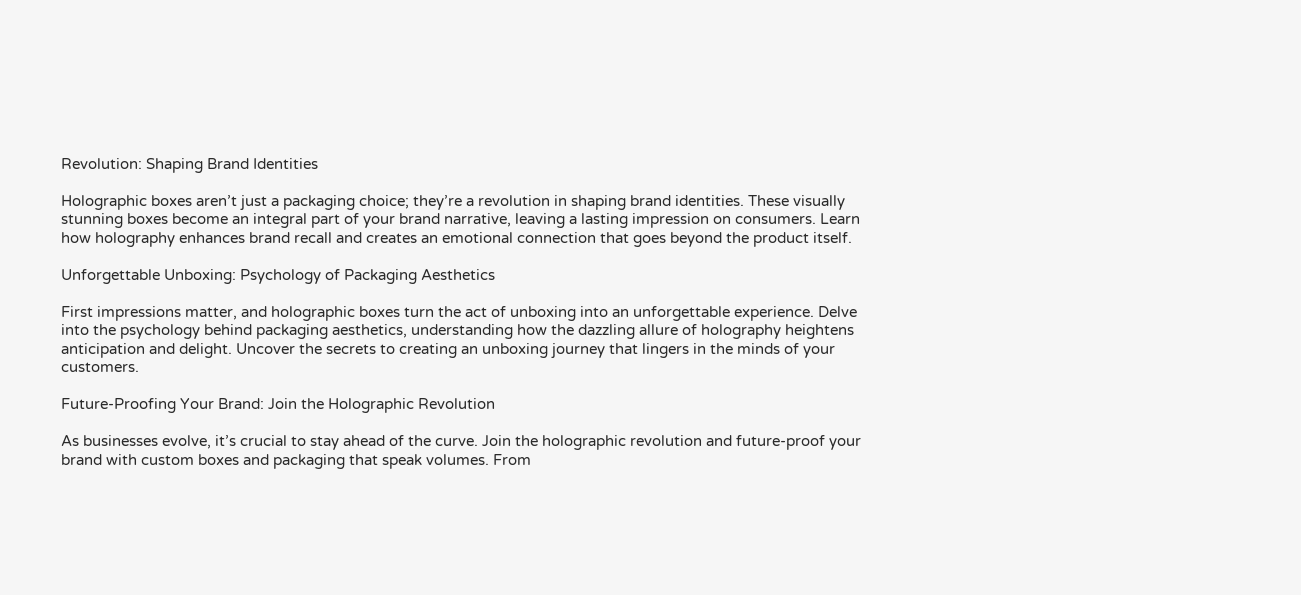Revolution: Shaping Brand Identities

Holographic boxes aren’t just a packaging choice; they’re a revolution in shaping brand identities. These visually stunning boxes become an integral part of your brand narrative, leaving a lasting impression on consumers. Learn how holography enhances brand recall and creates an emotional connection that goes beyond the product itself.

Unforgettable Unboxing: Psychology of Packaging Aesthetics

First impressions matter, and holographic boxes turn the act of unboxing into an unforgettable experience. Delve into the psychology behind packaging aesthetics, understanding how the dazzling allure of holography heightens anticipation and delight. Uncover the secrets to creating an unboxing journey that lingers in the minds of your customers.

Future-Proofing Your Brand: Join the Holographic Revolution

As businesses evolve, it’s crucial to stay ahead of the curve. Join the holographic revolution and future-proof your brand with custom boxes and packaging that speak volumes. From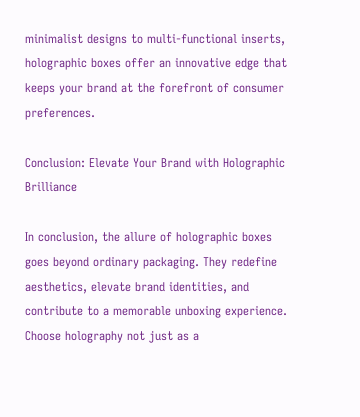minimalist designs to multi-functional inserts, holographic boxes offer an innovative edge that keeps your brand at the forefront of consumer preferences.

Conclusion: Elevate Your Brand with Holographic Brilliance

In conclusion, the allure of holographic boxes goes beyond ordinary packaging. They redefine aesthetics, elevate brand identities, and contribute to a memorable unboxing experience. Choose holography not just as a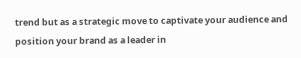trend but as a strategic move to captivate your audience and position your brand as a leader in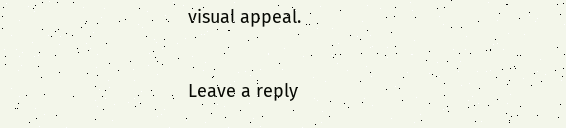visual appeal.

Leave a reply